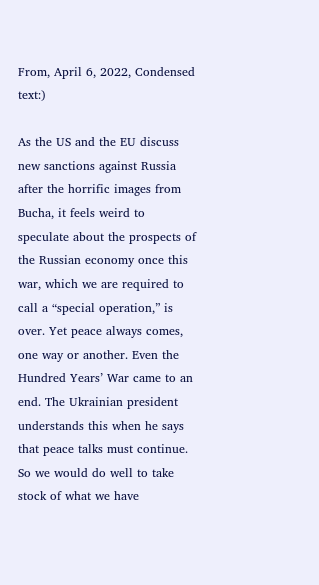From, April 6, 2022, Condensed text:)

As the US and the EU discuss new sanctions against Russia after the horrific images from Bucha, it feels weird to speculate about the prospects of the Russian economy once this war, which we are required to call a “special operation,” is over. Yet peace always comes, one way or another. Even the Hundred Years’ War came to an end. The Ukrainian president understands this when he says that peace talks must continue. So we would do well to take stock of what we have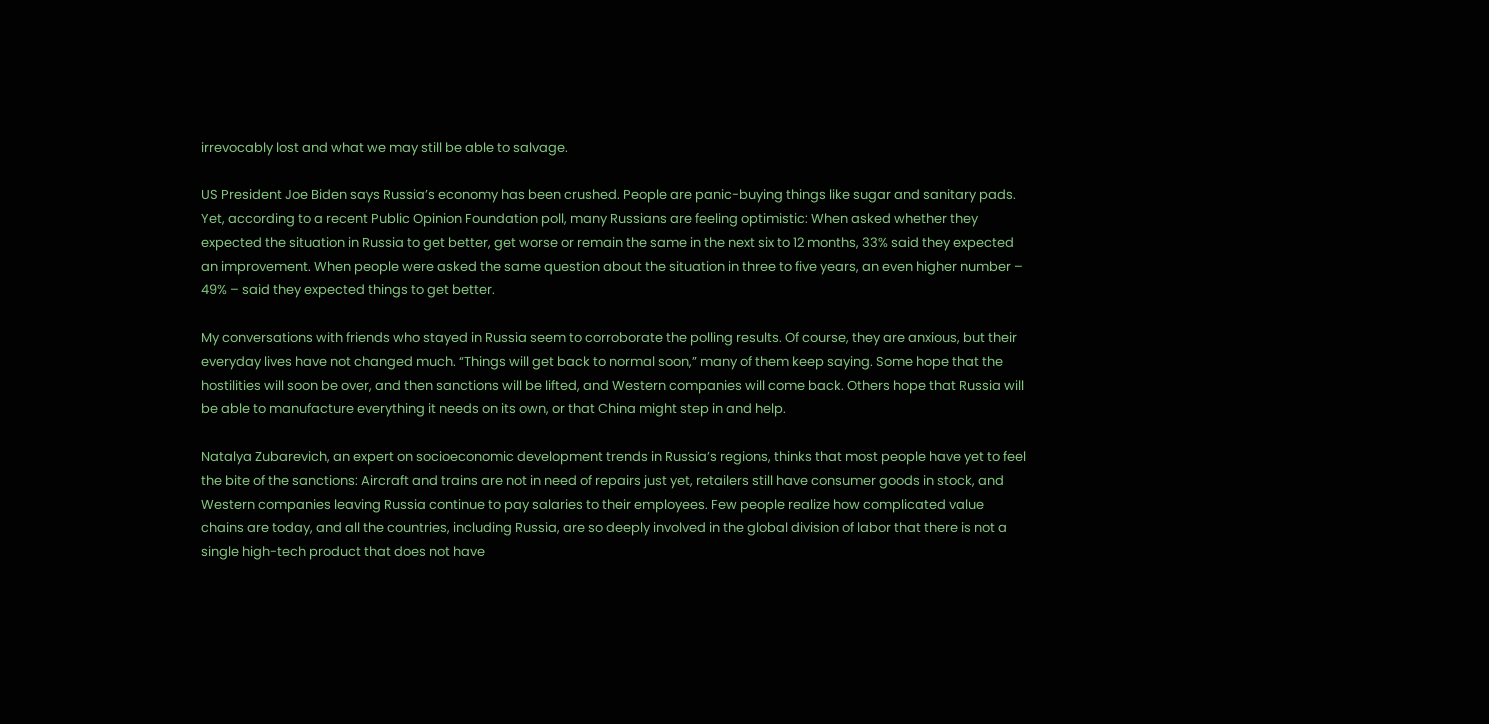irrevocably lost and what we may still be able to salvage.

US President Joe Biden says Russia’s economy has been crushed. People are panic-buying things like sugar and sanitary pads. Yet, according to a recent Public Opinion Foundation poll, many Russians are feeling optimistic: When asked whether they expected the situation in Russia to get better, get worse or remain the same in the next six to 12 months, 33% said they expected an improvement. When people were asked the same question about the situation in three to five years, an even higher number – 49% – said they expected things to get better.

My conversations with friends who stayed in Russia seem to corroborate the polling results. Of course, they are anxious, but their everyday lives have not changed much. “Things will get back to normal soon,” many of them keep saying. Some hope that the hostilities will soon be over, and then sanctions will be lifted, and Western companies will come back. Others hope that Russia will be able to manufacture everything it needs on its own, or that China might step in and help.

Natalya Zubarevich, an expert on socioeconomic development trends in Russia’s regions, thinks that most people have yet to feel the bite of the sanctions: Aircraft and trains are not in need of repairs just yet, retailers still have consumer goods in stock, and Western companies leaving Russia continue to pay salaries to their employees. Few people realize how complicated value chains are today, and all the countries, including Russia, are so deeply involved in the global division of labor that there is not a single high-tech product that does not have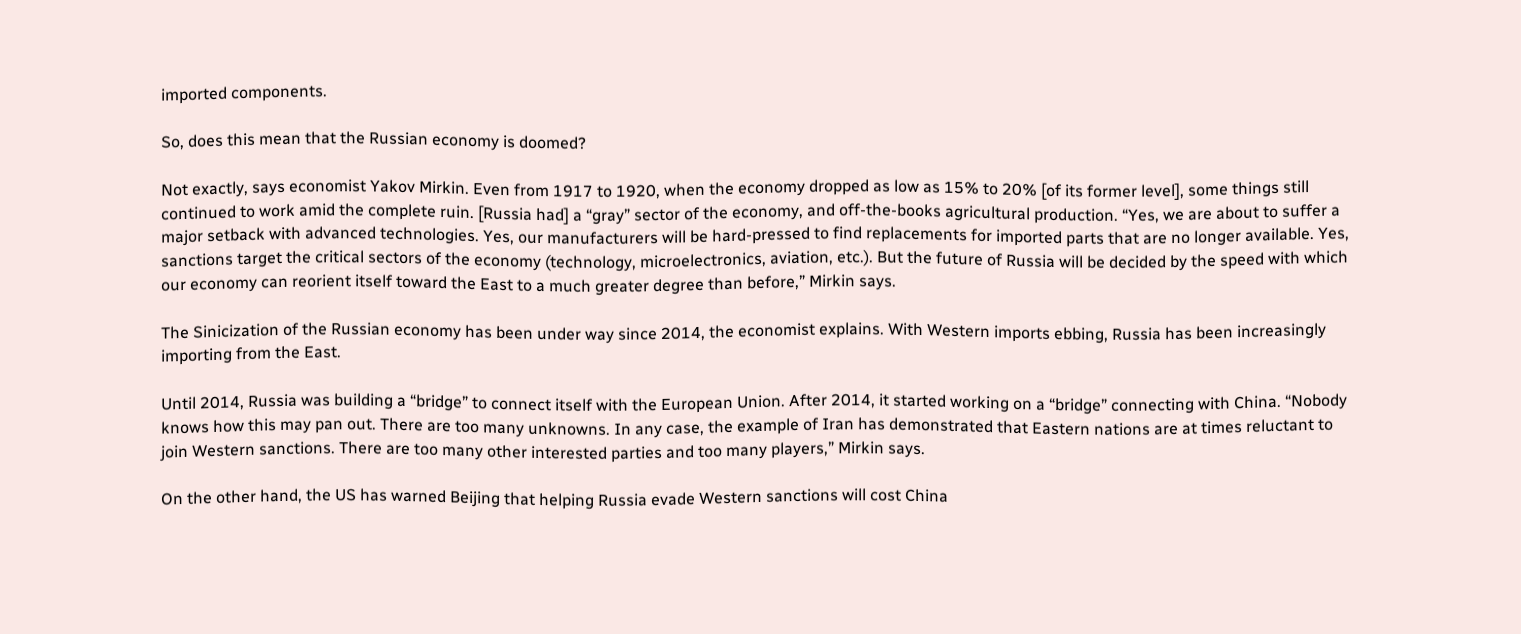imported components.

So, does this mean that the Russian economy is doomed?

Not exactly, says economist Yakov Mirkin. Even from 1917 to 1920, when the economy dropped as low as 15% to 20% [of its former level], some things still continued to work amid the complete ruin. [Russia had] a “gray” sector of the economy, and off-the-books agricultural production. “Yes, we are about to suffer a major setback with advanced technologies. Yes, our manufacturers will be hard-pressed to find replacements for imported parts that are no longer available. Yes, sanctions target the critical sectors of the economy (technology, microelectronics, aviation, etc.). But the future of Russia will be decided by the speed with which our economy can reorient itself toward the East to a much greater degree than before,” Mirkin says.

The Sinicization of the Russian economy has been under way since 2014, the economist explains. With Western imports ebbing, Russia has been increasingly importing from the East.

Until 2014, Russia was building a “bridge” to connect itself with the European Union. After 2014, it started working on a “bridge” connecting with China. “Nobody knows how this may pan out. There are too many unknowns. In any case, the example of Iran has demonstrated that Eastern nations are at times reluctant to join Western sanctions. There are too many other interested parties and too many players,” Mirkin says.

On the other hand, the US has warned Beijing that helping Russia evade Western sanctions will cost China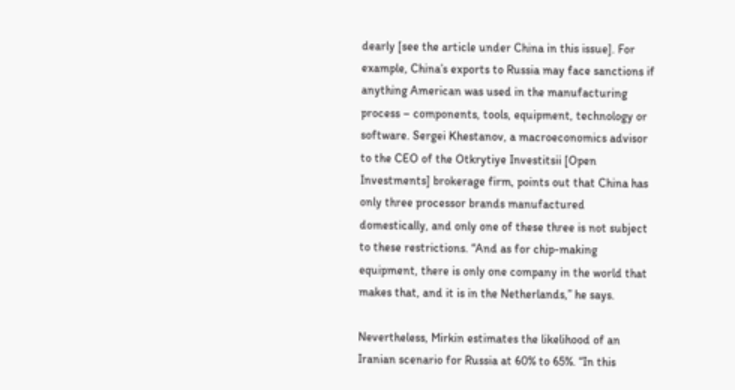dearly [see the article under China in this issue]. For example, China’s exports to Russia may face sanctions if anything American was used in the manufacturing process – components, tools, equipment, technology or software. Sergei Khestanov, a macroeconomics advisor to the CEO of the Otkrytiye Investitsii [Open Investments] brokerage firm, points out that China has only three processor brands manufactured domestically, and only one of these three is not subject to these restrictions. “And as for chip-making equipment, there is only one company in the world that makes that, and it is in the Netherlands,” he says.

Nevertheless, Mirkin estimates the likelihood of an Iranian scenario for Russia at 60% to 65%. “In this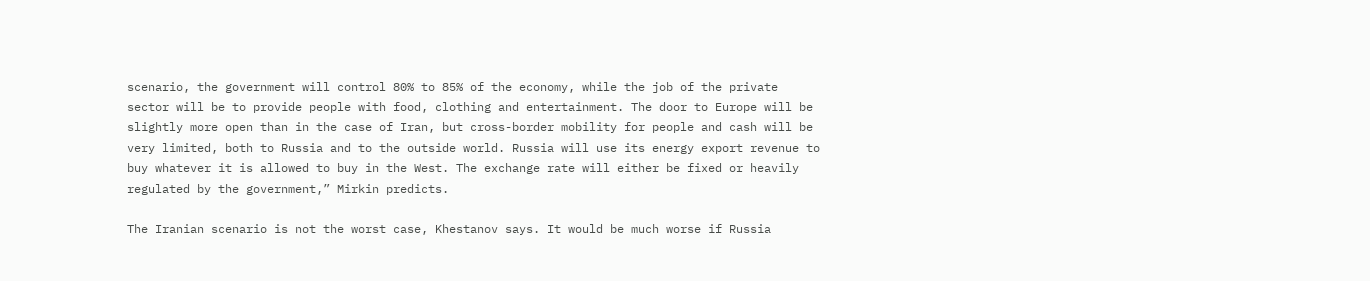scenario, the government will control 80% to 85% of the economy, while the job of the private sector will be to provide people with food, clothing and entertainment. The door to Europe will be slightly more open than in the case of Iran, but cross-border mobility for people and cash will be very limited, both to Russia and to the outside world. Russia will use its energy export revenue to buy whatever it is allowed to buy in the West. The exchange rate will either be fixed or heavily regulated by the government,” Mirkin predicts.

The Iranian scenario is not the worst case, Khestanov says. It would be much worse if Russia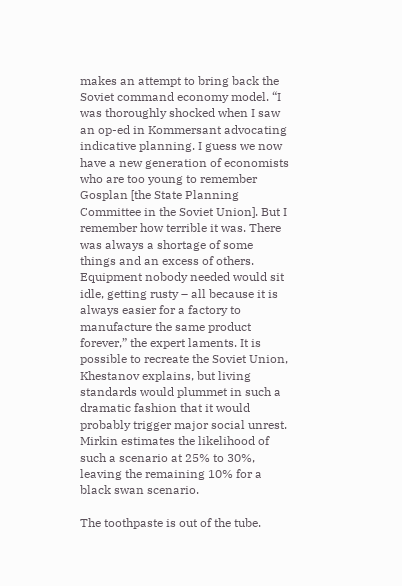makes an attempt to bring back the Soviet command economy model. “I was thoroughly shocked when I saw an op-ed in Kommersant advocating indicative planning. I guess we now have a new generation of economists who are too young to remember Gosplan [the State Planning Committee in the Soviet Union]. But I remember how terrible it was. There was always a shortage of some things and an excess of others. Equipment nobody needed would sit idle, getting rusty – all because it is always easier for a factory to manufacture the same product forever,” the expert laments. It is possible to recreate the Soviet Union, Khestanov explains, but living standards would plummet in such a dramatic fashion that it would probably trigger major social unrest. Mirkin estimates the likelihood of such a scenario at 25% to 30%, leaving the remaining 10% for a black swan scenario.

The toothpaste is out of the tube.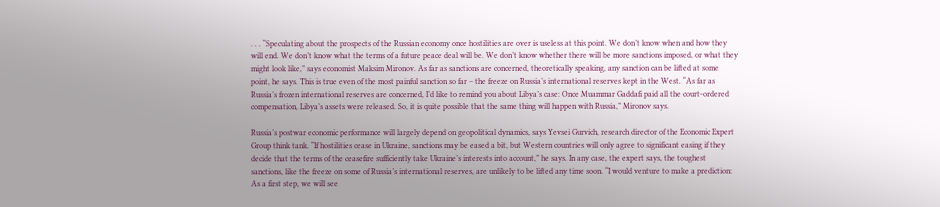. . . “Speculating about the prospects of the Russian economy once hostilities are over is useless at this point. We don’t know when and how they will end. We don’t know what the terms of a future peace deal will be. We don’t know whether there will be more sanctions imposed, or what they might look like,” says economist Maksim Mironov. As far as sanctions are concerned, theoretically speaking, any sanction can be lifted at some point, he says. This is true even of the most painful sanction so far – the freeze on Russia’s international reserves kept in the West. “As far as Russia’s frozen international reserves are concerned, I’d like to remind you about Libya’s case: Once Muammar Gaddafi paid all the court-ordered compensation, Libya’s assets were released. So, it is quite possible that the same thing will happen with Russia,” Mironov says.

Russia’s postwar economic performance will largely depend on geopolitical dynamics, says Yevsei Gurvich, research director of the Economic Expert Group think tank. “If hostilities cease in Ukraine, sanctions may be eased a bit, but Western countries will only agree to significant easing if they decide that the terms of the ceasefire sufficiently take Ukraine’s interests into account,” he says. In any case, the expert says, the toughest sanctions, like the freeze on some of Russia’s international reserves, are unlikely to be lifted any time soon. “I would venture to make a prediction: As a first step, we will see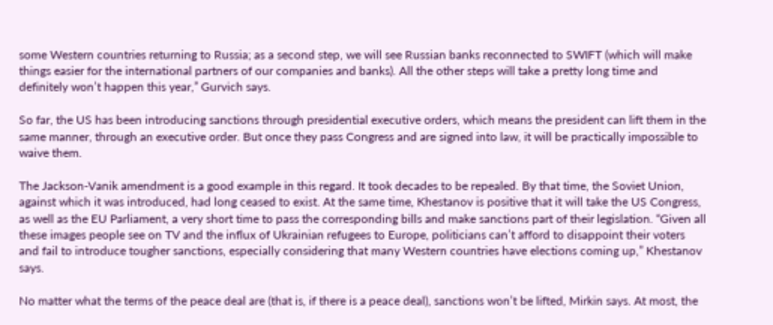some Western countries returning to Russia; as a second step, we will see Russian banks reconnected to SWIFT (which will make things easier for the international partners of our companies and banks). All the other steps will take a pretty long time and definitely won’t happen this year,” Gurvich says.

So far, the US has been introducing sanctions through presidential executive orders, which means the president can lift them in the same manner, through an executive order. But once they pass Congress and are signed into law, it will be practically impossible to waive them.

The Jackson-Vanik amendment is a good example in this regard. It took decades to be repealed. By that time, the Soviet Union, against which it was introduced, had long ceased to exist. At the same time, Khestanov is positive that it will take the US Congress, as well as the EU Parliament, a very short time to pass the corresponding bills and make sanctions part of their legislation. “Given all these images people see on TV and the influx of Ukrainian refugees to Europe, politicians can’t afford to disappoint their voters and fail to introduce tougher sanctions, especially considering that many Western countries have elections coming up,” Khestanov says.

No matter what the terms of the peace deal are (that is, if there is a peace deal), sanctions won’t be lifted, Mirkin says. At most, the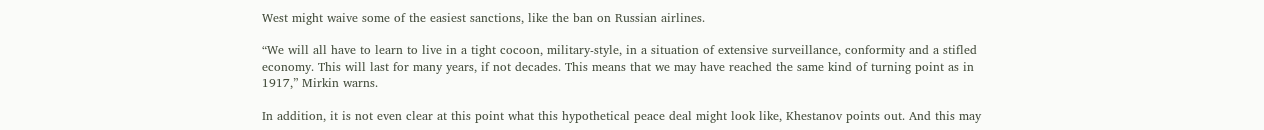West might waive some of the easiest sanctions, like the ban on Russian airlines.

“We will all have to learn to live in a tight cocoon, military-style, in a situation of extensive surveillance, conformity and a stifled economy. This will last for many years, if not decades. This means that we may have reached the same kind of turning point as in 1917,” Mirkin warns.

In addition, it is not even clear at this point what this hypothetical peace deal might look like, Khestanov points out. And this may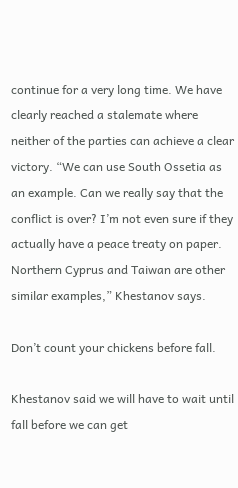continue for a very long time. We have clearly reached a stalemate where neither of the parties can achieve a clear victory. “We can use South Ossetia as an example. Can we really say that the conflict is over? I’m not even sure if they actually have a peace treaty on paper. Northern Cyprus and Taiwan are other similar examples,” Khestanov says.

Don’t count your chickens before fall.

Khestanov said we will have to wait until fall before we can get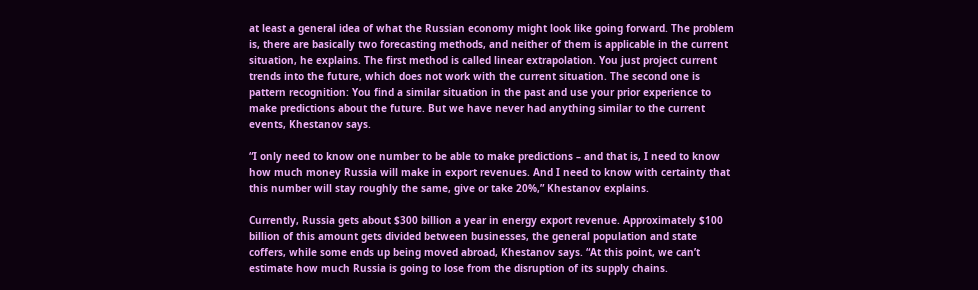at least a general idea of what the Russian economy might look like going forward. The problem is, there are basically two forecasting methods, and neither of them is applicable in the current situation, he explains. The first method is called linear extrapolation. You just project current trends into the future, which does not work with the current situation. The second one is pattern recognition: You find a similar situation in the past and use your prior experience to make predictions about the future. But we have never had anything similar to the current events, Khestanov says.

“I only need to know one number to be able to make predictions – and that is, I need to know how much money Russia will make in export revenues. And I need to know with certainty that this number will stay roughly the same, give or take 20%,” Khestanov explains.

Currently, Russia gets about $300 billion a year in energy export revenue. Approximately $100 billion of this amount gets divided between businesses, the general population and state coffers, while some ends up being moved abroad, Khestanov says. “At this point, we can’t estimate how much Russia is going to lose from the disruption of its supply chains.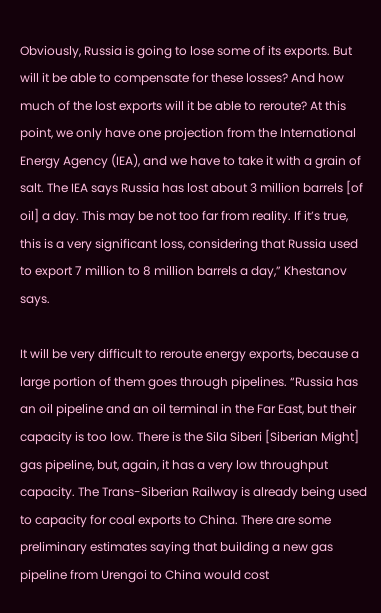Obviously, Russia is going to lose some of its exports. But will it be able to compensate for these losses? And how much of the lost exports will it be able to reroute? At this point, we only have one projection from the International Energy Agency (IEA), and we have to take it with a grain of salt. The IEA says Russia has lost about 3 million barrels [of oil] a day. This may be not too far from reality. If it’s true, this is a very significant loss, considering that Russia used to export 7 million to 8 million barrels a day,” Khestanov says.

It will be very difficult to reroute energy exports, because a large portion of them goes through pipelines. “Russia has an oil pipeline and an oil terminal in the Far East, but their capacity is too low. There is the Sila Siberi [Siberian Might] gas pipeline, but, again, it has a very low throughput capacity. The Trans-Siberian Railway is already being used to capacity for coal exports to China. There are some preliminary estimates saying that building a new gas pipeline from Urengoi to China would cost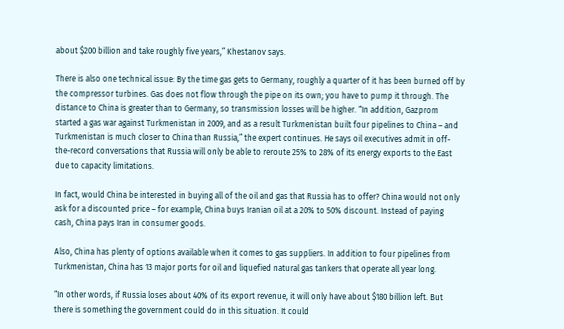about $200 billion and take roughly five years,” Khestanov says.

There is also one technical issue: By the time gas gets to Germany, roughly a quarter of it has been burned off by the compressor turbines. Gas does not flow through the pipe on its own; you have to pump it through. The distance to China is greater than to Germany, so transmission losses will be higher. “In addition, Gazprom started a gas war against Turkmenistan in 2009, and as a result Turkmenistan built four pipelines to China – and Turkmenistan is much closer to China than Russia,” the expert continues. He says oil executives admit in off-the-record conversations that Russia will only be able to reroute 25% to 28% of its energy exports to the East due to capacity limitations.

In fact, would China be interested in buying all of the oil and gas that Russia has to offer? China would not only ask for a discounted price – for example, China buys Iranian oil at a 20% to 50% discount. Instead of paying cash, China pays Iran in consumer goods.

Also, China has plenty of options available when it comes to gas suppliers. In addition to four pipelines from Turkmenistan, China has 13 major ports for oil and liquefied natural gas tankers that operate all year long.

“In other words, if Russia loses about 40% of its export revenue, it will only have about $180 billion left. But there is something the government could do in this situation. It could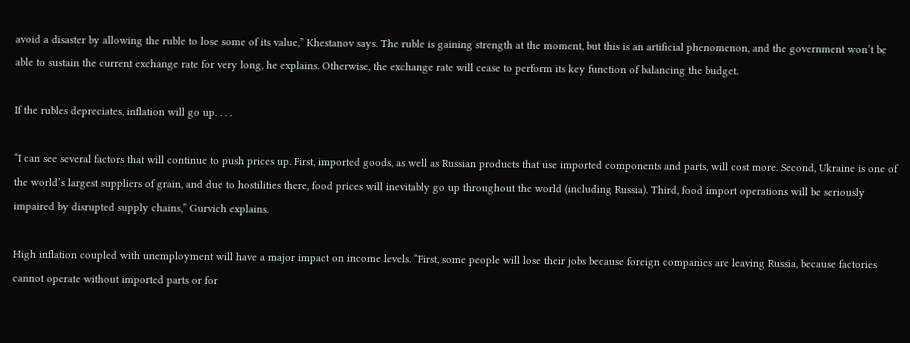avoid a disaster by allowing the ruble to lose some of its value,” Khestanov says. The ruble is gaining strength at the moment, but this is an artificial phenomenon, and the government won’t be able to sustain the current exchange rate for very long, he explains. Otherwise, the exchange rate will cease to perform its key function of balancing the budget.

If the rubles depreciates, inflation will go up. . . .

“I can see several factors that will continue to push prices up. First, imported goods, as well as Russian products that use imported components and parts, will cost more. Second, Ukraine is one of the world’s largest suppliers of grain, and due to hostilities there, food prices will inevitably go up throughout the world (including Russia). Third, food import operations will be seriously impaired by disrupted supply chains,” Gurvich explains.

High inflation coupled with unemployment will have a major impact on income levels. “First, some people will lose their jobs because foreign companies are leaving Russia, because factories cannot operate without imported parts or for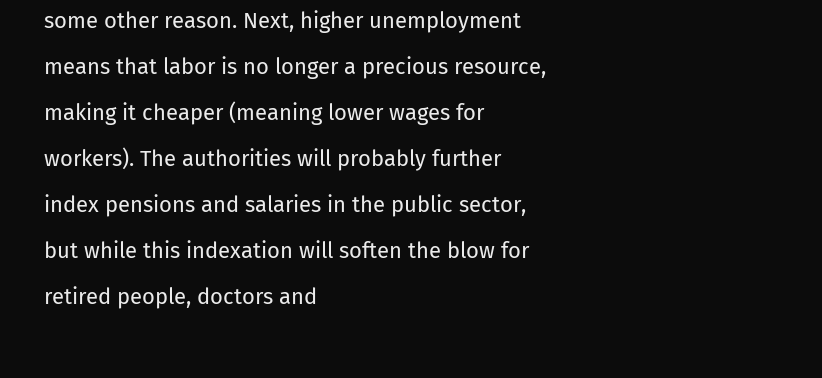some other reason. Next, higher unemployment means that labor is no longer a precious resource, making it cheaper (meaning lower wages for workers). The authorities will probably further index pensions and salaries in the public sector, but while this indexation will soften the blow for retired people, doctors and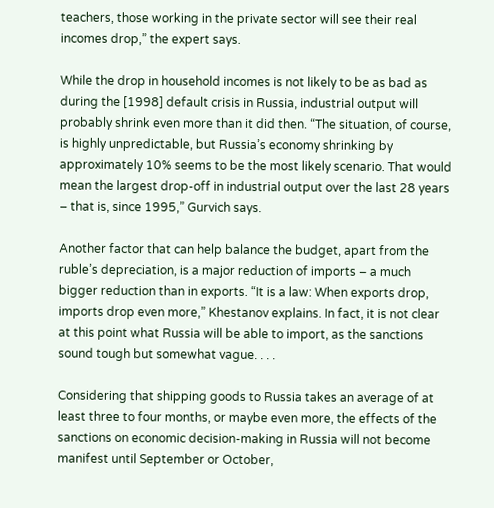teachers, those working in the private sector will see their real incomes drop,” the expert says.

While the drop in household incomes is not likely to be as bad as during the [1998] default crisis in Russia, industrial output will probably shrink even more than it did then. “The situation, of course, is highly unpredictable, but Russia’s economy shrinking by approximately 10% seems to be the most likely scenario. That would mean the largest drop-off in industrial output over the last 28 years – that is, since 1995,” Gurvich says.

Another factor that can help balance the budget, apart from the ruble’s depreciation, is a major reduction of imports – a much bigger reduction than in exports. “It is a law: When exports drop, imports drop even more,” Khestanov explains. In fact, it is not clear at this point what Russia will be able to import, as the sanctions sound tough but somewhat vague. . . .

Considering that shipping goods to Russia takes an average of at least three to four months, or maybe even more, the effects of the sanctions on economic decision-making in Russia will not become manifest until September or October,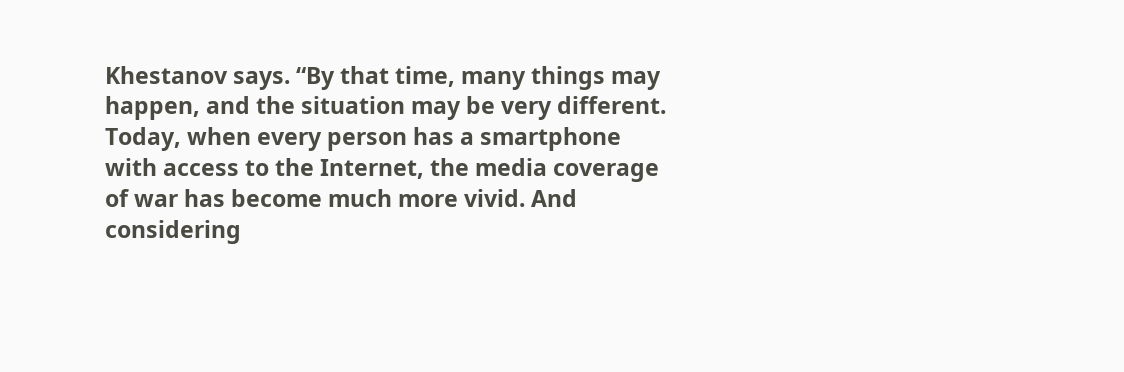Khestanov says. “By that time, many things may happen, and the situation may be very different. Today, when every person has a smartphone with access to the Internet, the media coverage of war has become much more vivid. And considering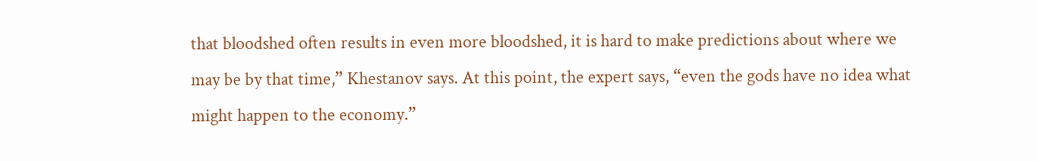that bloodshed often results in even more bloodshed, it is hard to make predictions about where we may be by that time,” Khestanov says. At this point, the expert says, “even the gods have no idea what might happen to the economy.”